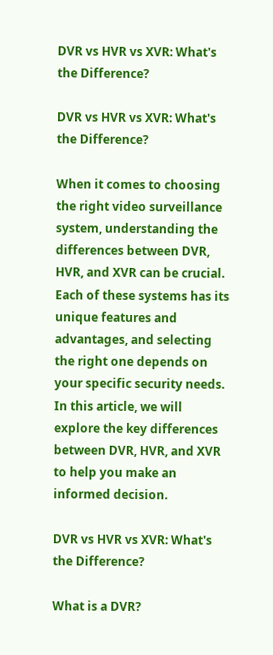DVR vs HVR vs XVR: What's the Difference?

DVR vs HVR vs XVR: What's the Difference?

When it comes to choosing the right video surveillance system, understanding the differences between DVR, HVR, and XVR can be crucial. Each of these systems has its unique features and advantages, and selecting the right one depends on your specific security needs. In this article, we will explore the key differences between DVR, HVR, and XVR to help you make an informed decision.

DVR vs HVR vs XVR: What's the Difference?

What is a DVR?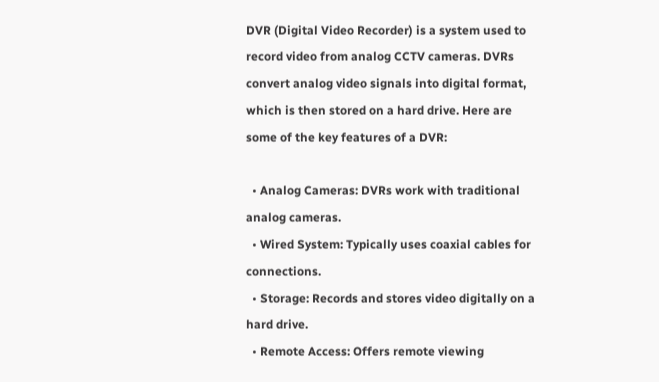DVR (Digital Video Recorder) is a system used to record video from analog CCTV cameras. DVRs convert analog video signals into digital format, which is then stored on a hard drive. Here are some of the key features of a DVR:

  • Analog Cameras: DVRs work with traditional analog cameras.
  • Wired System: Typically uses coaxial cables for connections.
  • Storage: Records and stores video digitally on a hard drive.
  • Remote Access: Offers remote viewing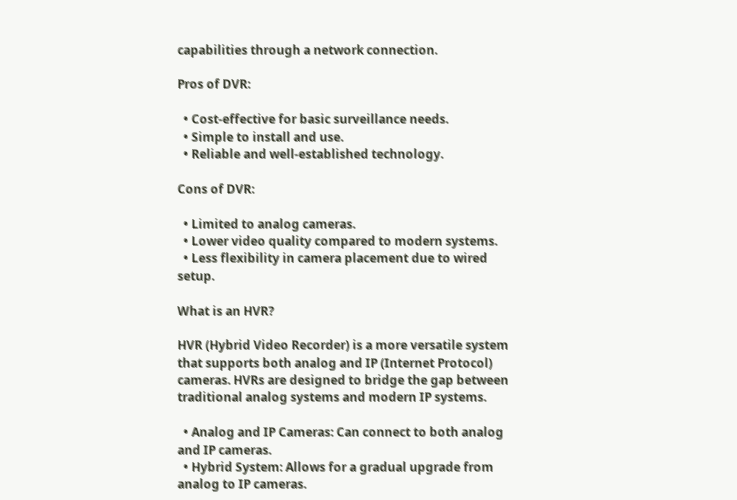capabilities through a network connection.

Pros of DVR:

  • Cost-effective for basic surveillance needs.
  • Simple to install and use.
  • Reliable and well-established technology.

Cons of DVR:

  • Limited to analog cameras.
  • Lower video quality compared to modern systems.
  • Less flexibility in camera placement due to wired setup.

What is an HVR?

HVR (Hybrid Video Recorder) is a more versatile system that supports both analog and IP (Internet Protocol) cameras. HVRs are designed to bridge the gap between traditional analog systems and modern IP systems.

  • Analog and IP Cameras: Can connect to both analog and IP cameras.
  • Hybrid System: Allows for a gradual upgrade from analog to IP cameras.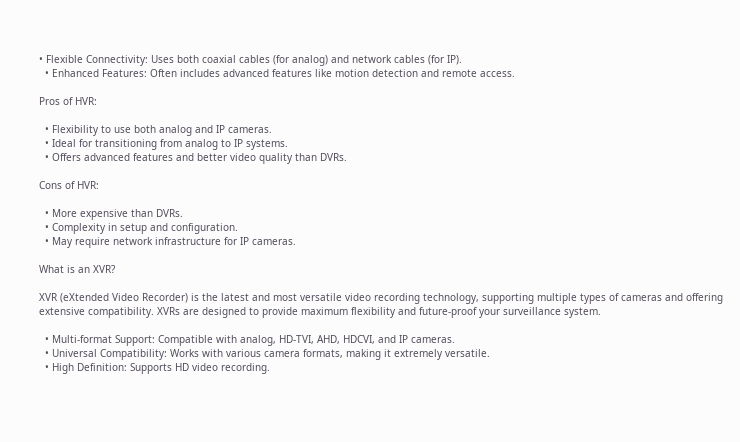• Flexible Connectivity: Uses both coaxial cables (for analog) and network cables (for IP).
  • Enhanced Features: Often includes advanced features like motion detection and remote access.

Pros of HVR:

  • Flexibility to use both analog and IP cameras.
  • Ideal for transitioning from analog to IP systems.
  • Offers advanced features and better video quality than DVRs.

Cons of HVR:

  • More expensive than DVRs.
  • Complexity in setup and configuration.
  • May require network infrastructure for IP cameras.

What is an XVR?

XVR (eXtended Video Recorder) is the latest and most versatile video recording technology, supporting multiple types of cameras and offering extensive compatibility. XVRs are designed to provide maximum flexibility and future-proof your surveillance system.

  • Multi-format Support: Compatible with analog, HD-TVI, AHD, HDCVI, and IP cameras.
  • Universal Compatibility: Works with various camera formats, making it extremely versatile.
  • High Definition: Supports HD video recording.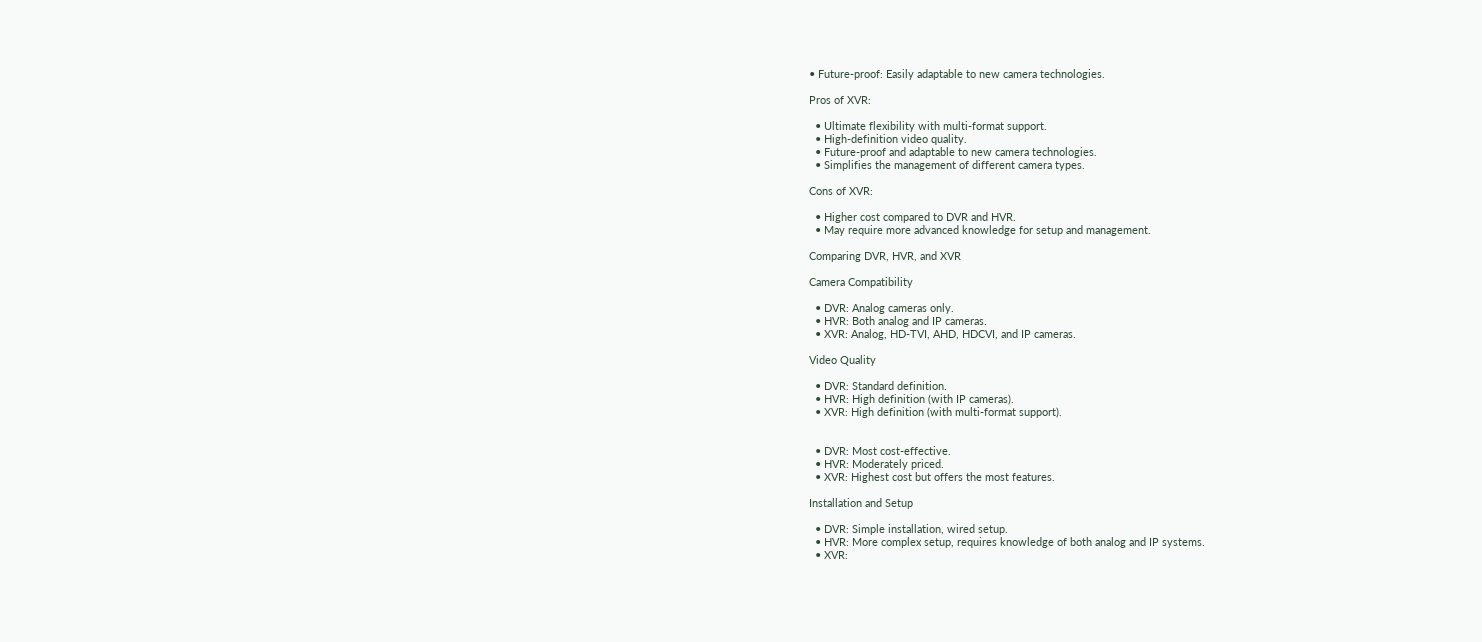• Future-proof: Easily adaptable to new camera technologies.

Pros of XVR:

  • Ultimate flexibility with multi-format support.
  • High-definition video quality.
  • Future-proof and adaptable to new camera technologies.
  • Simplifies the management of different camera types.

Cons of XVR:

  • Higher cost compared to DVR and HVR.
  • May require more advanced knowledge for setup and management.

Comparing DVR, HVR, and XVR

Camera Compatibility

  • DVR: Analog cameras only.
  • HVR: Both analog and IP cameras.
  • XVR: Analog, HD-TVI, AHD, HDCVI, and IP cameras.

Video Quality

  • DVR: Standard definition.
  • HVR: High definition (with IP cameras).
  • XVR: High definition (with multi-format support).


  • DVR: Most cost-effective.
  • HVR: Moderately priced.
  • XVR: Highest cost but offers the most features.

Installation and Setup

  • DVR: Simple installation, wired setup.
  • HVR: More complex setup, requires knowledge of both analog and IP systems.
  • XVR: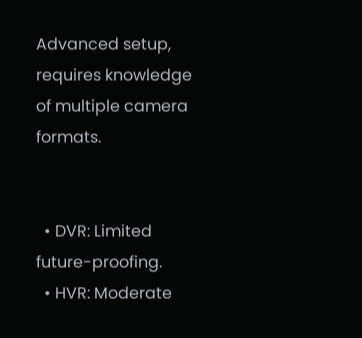Advanced setup, requires knowledge of multiple camera formats.


  • DVR: Limited future-proofing.
  • HVR: Moderate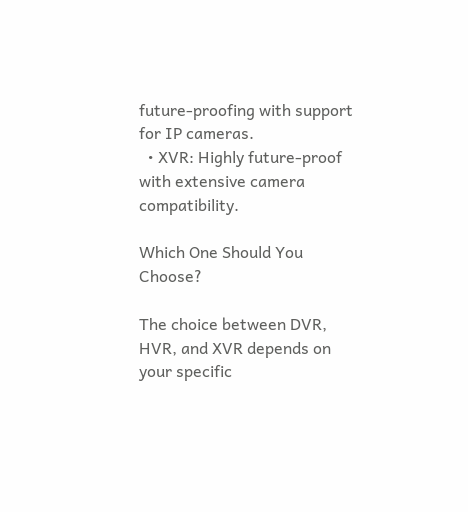future-proofing with support for IP cameras.
  • XVR: Highly future-proof with extensive camera compatibility.

Which One Should You Choose?

The choice between DVR, HVR, and XVR depends on your specific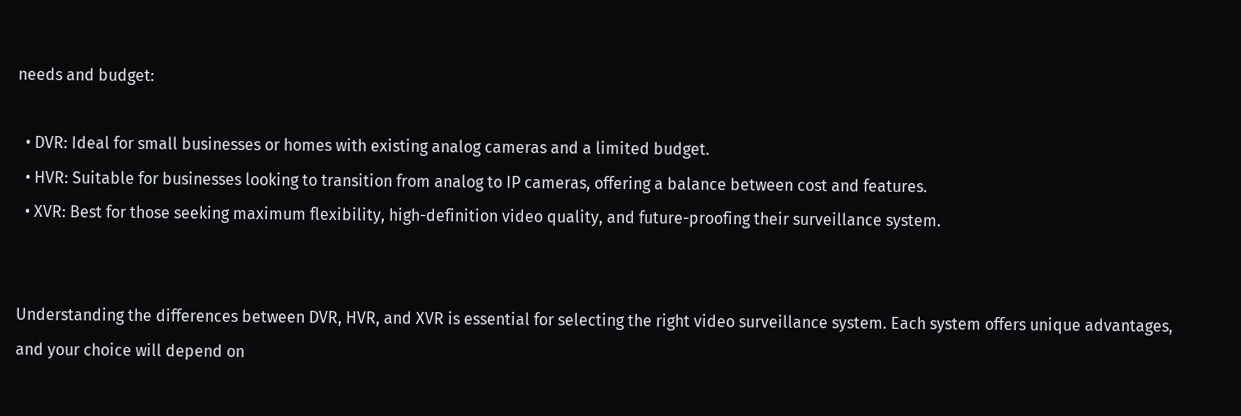needs and budget:

  • DVR: Ideal for small businesses or homes with existing analog cameras and a limited budget.
  • HVR: Suitable for businesses looking to transition from analog to IP cameras, offering a balance between cost and features.
  • XVR: Best for those seeking maximum flexibility, high-definition video quality, and future-proofing their surveillance system.


Understanding the differences between DVR, HVR, and XVR is essential for selecting the right video surveillance system. Each system offers unique advantages, and your choice will depend on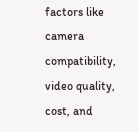factors like camera compatibility, video quality, cost, and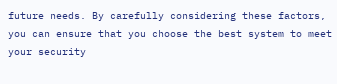future needs. By carefully considering these factors, you can ensure that you choose the best system to meet your security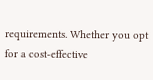requirements. Whether you opt for a cost-effective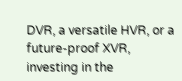DVR, a versatile HVR, or a future-proof XVR, investing in the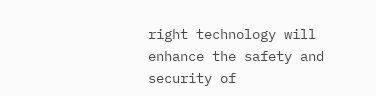right technology will enhance the safety and security of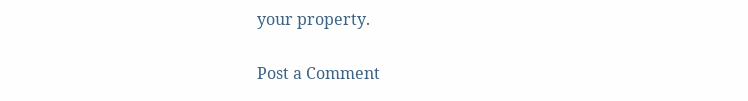your property.


Post a Comment